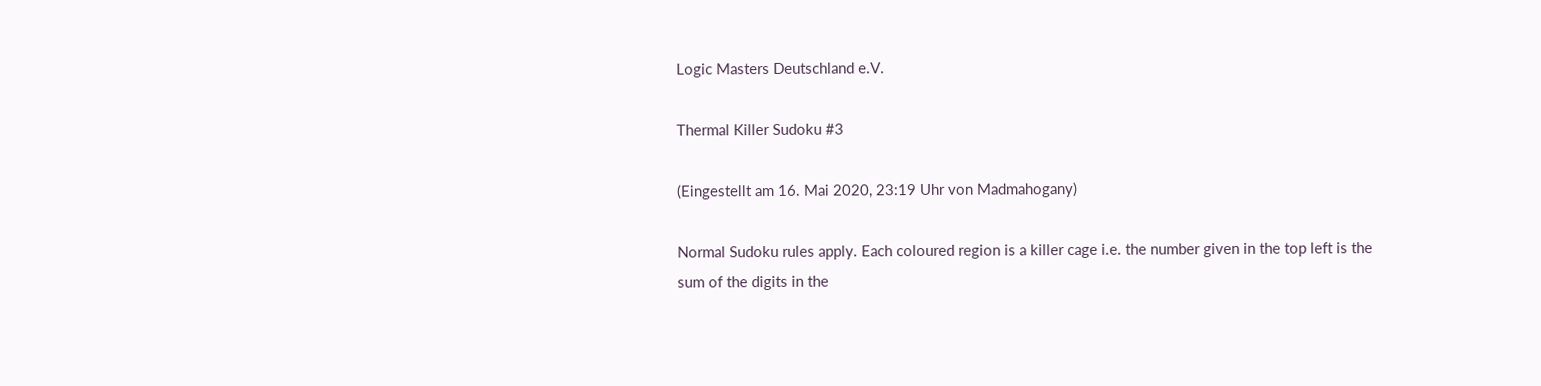Logic Masters Deutschland e.V.

Thermal Killer Sudoku #3

(Eingestellt am 16. Mai 2020, 23:19 Uhr von Madmahogany)

Normal Sudoku rules apply. Each coloured region is a killer cage i.e. the number given in the top left is the sum of the digits in the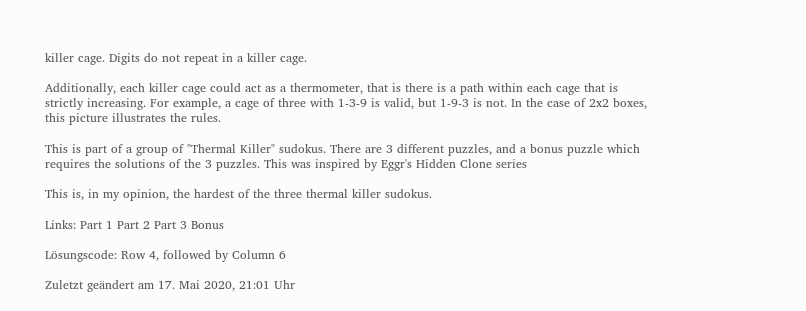killer cage. Digits do not repeat in a killer cage.

Additionally, each killer cage could act as a thermometer, that is there is a path within each cage that is strictly increasing. For example, a cage of three with 1-3-9 is valid, but 1-9-3 is not. In the case of 2x2 boxes, this picture illustrates the rules.

This is part of a group of "Thermal Killer" sudokus. There are 3 different puzzles, and a bonus puzzle which requires the solutions of the 3 puzzles. This was inspired by Eggr's Hidden Clone series

This is, in my opinion, the hardest of the three thermal killer sudokus.

Links: Part 1 Part 2 Part 3 Bonus

Lösungscode: Row 4, followed by Column 6

Zuletzt geändert am 17. Mai 2020, 21:01 Uhr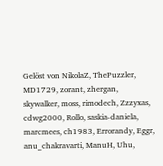Gelöst von NikolaZ, ThePuzzler, MD1729, zorant, zhergan, skywalker, moss, rimodech, Zzzyxas, cdwg2000, Rollo, saskia-daniela, marcmees, ch1983, Errorandy, Eggr, anu_chakravarti, ManuH, Uhu,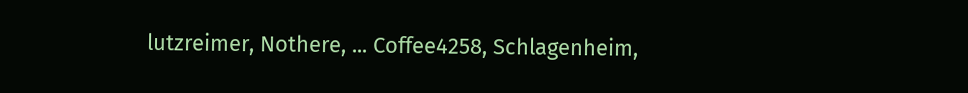lutzreimer, Nothere, ... Coffee4258, Schlagenheim,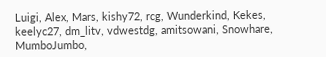Luigi, Alex, Mars, kishy72, rcg, Wunderkind, Kekes, keelyc27, dm_litv, vdwestdg, amitsowani, Snowhare, MumboJumbo,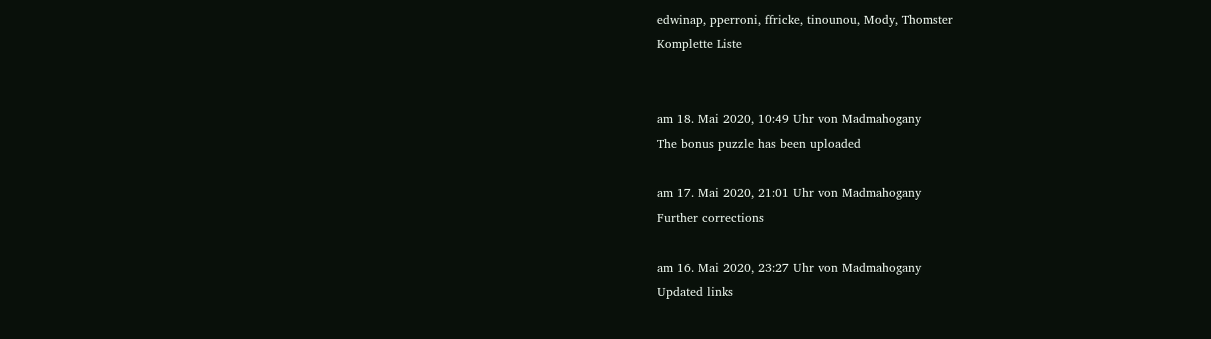edwinap, pperroni, ffricke, tinounou, Mody, Thomster
Komplette Liste


am 18. Mai 2020, 10:49 Uhr von Madmahogany
The bonus puzzle has been uploaded

am 17. Mai 2020, 21:01 Uhr von Madmahogany
Further corrections

am 16. Mai 2020, 23:27 Uhr von Madmahogany
Updated links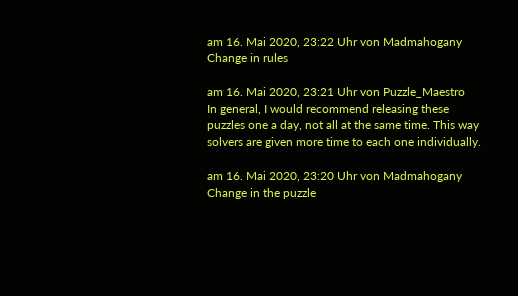am 16. Mai 2020, 23:22 Uhr von Madmahogany
Change in rules

am 16. Mai 2020, 23:21 Uhr von Puzzle_Maestro
In general, I would recommend releasing these puzzles one a day, not all at the same time. This way solvers are given more time to each one individually.

am 16. Mai 2020, 23:20 Uhr von Madmahogany
Change in the puzzle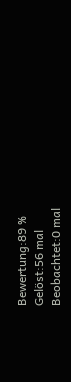Bewertung:89 %
Gelöst:56 mal
Beobachtet:0 mal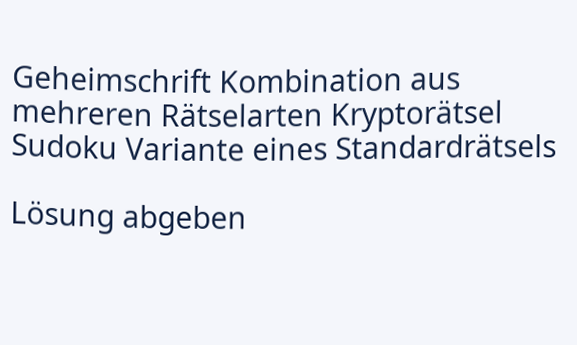Geheimschrift Kombination aus mehreren Rätselarten Kryptorätsel Sudoku Variante eines Standardrätsels

Lösung abgeben